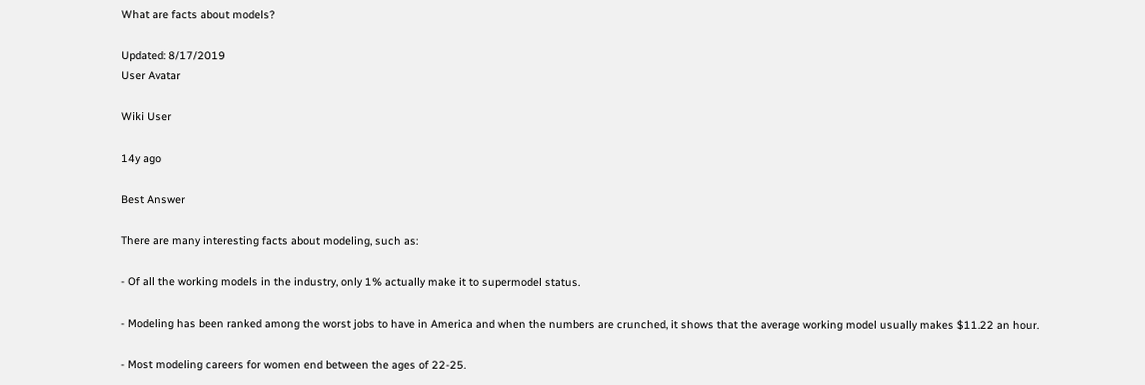What are facts about models?

Updated: 8/17/2019
User Avatar

Wiki User

14y ago

Best Answer

There are many interesting facts about modeling, such as:

- Of all the working models in the industry, only 1% actually make it to supermodel status.

- Modeling has been ranked among the worst jobs to have in America and when the numbers are crunched, it shows that the average working model usually makes $11.22 an hour.

- Most modeling careers for women end between the ages of 22-25.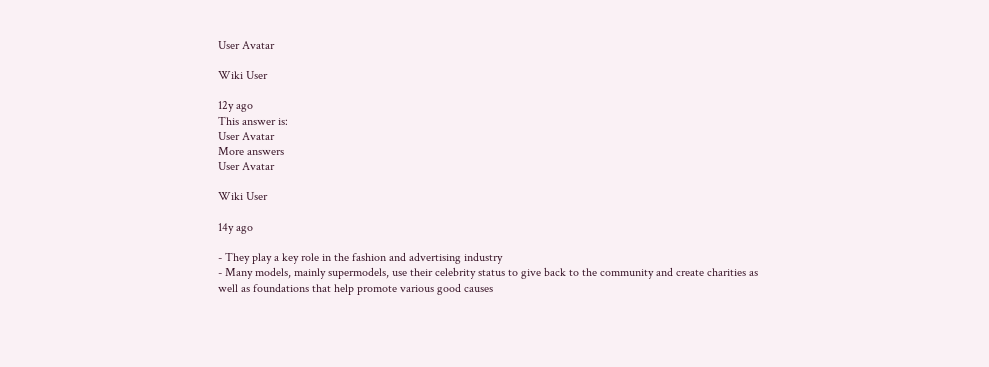User Avatar

Wiki User

12y ago
This answer is:
User Avatar
More answers
User Avatar

Wiki User

14y ago

- They play a key role in the fashion and advertising industry
- Many models, mainly supermodels, use their celebrity status to give back to the community and create charities as well as foundations that help promote various good causes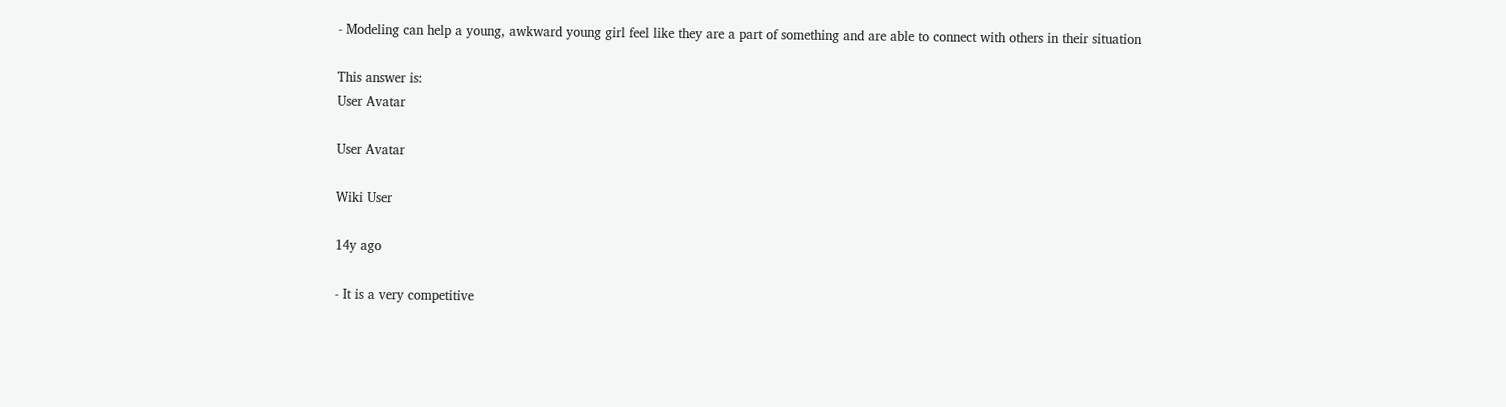- Modeling can help a young, awkward young girl feel like they are a part of something and are able to connect with others in their situation

This answer is:
User Avatar

User Avatar

Wiki User

14y ago

- It is a very competitive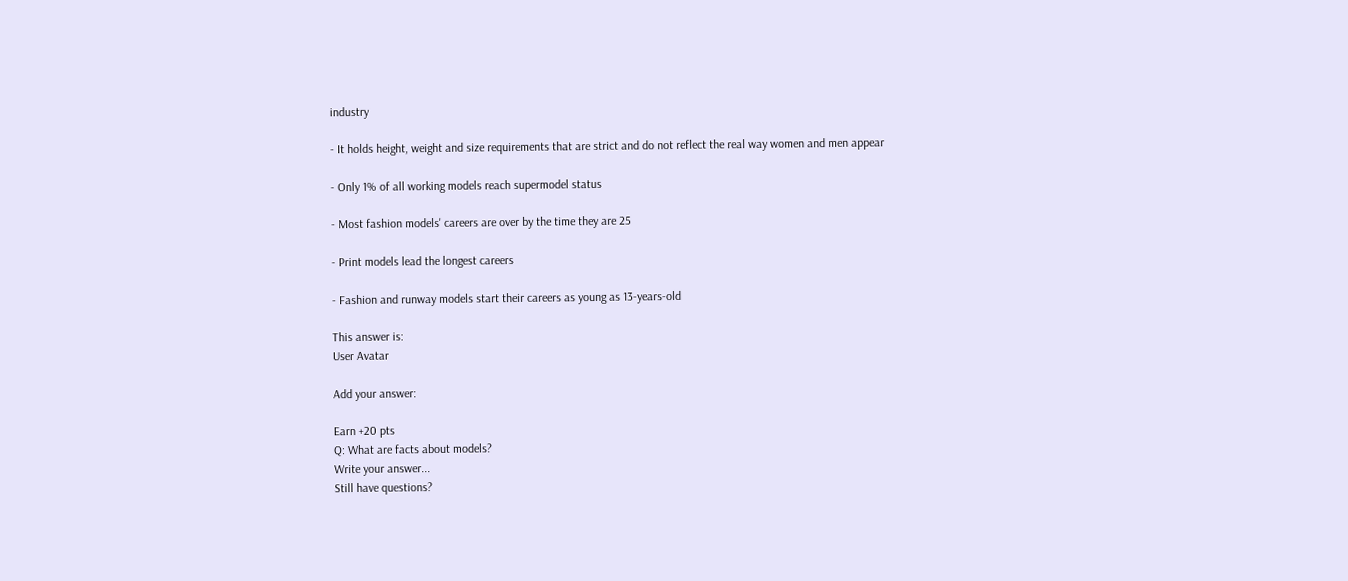industry

- It holds height, weight and size requirements that are strict and do not reflect the real way women and men appear

- Only 1% of all working models reach supermodel status

- Most fashion models' careers are over by the time they are 25

- Print models lead the longest careers

- Fashion and runway models start their careers as young as 13-years-old

This answer is:
User Avatar

Add your answer:

Earn +20 pts
Q: What are facts about models?
Write your answer...
Still have questions?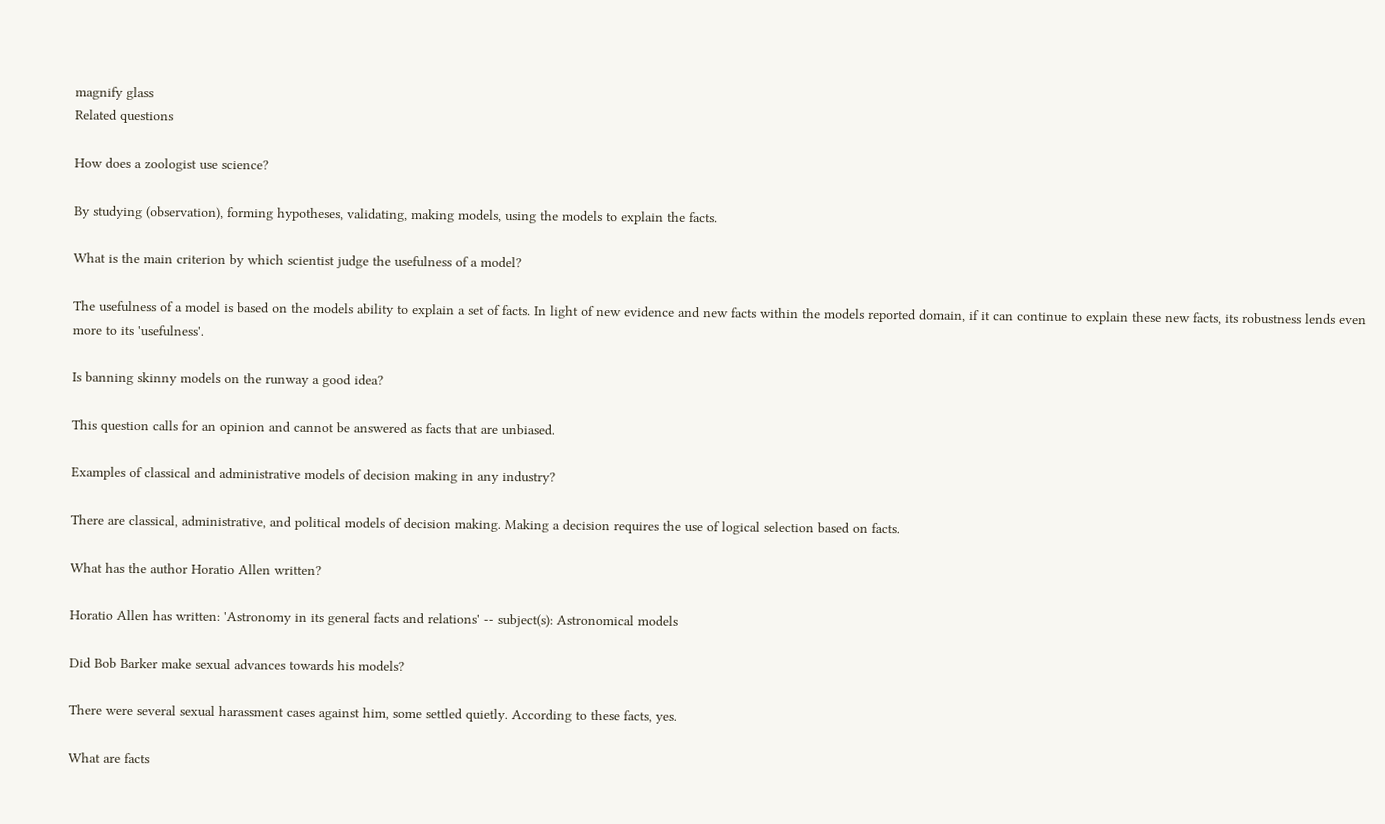magnify glass
Related questions

How does a zoologist use science?

By studying (observation), forming hypotheses, validating, making models, using the models to explain the facts.

What is the main criterion by which scientist judge the usefulness of a model?

The usefulness of a model is based on the models ability to explain a set of facts. In light of new evidence and new facts within the models reported domain, if it can continue to explain these new facts, its robustness lends even more to its 'usefulness'.

Is banning skinny models on the runway a good idea?

This question calls for an opinion and cannot be answered as facts that are unbiased.

Examples of classical and administrative models of decision making in any industry?

There are classical, administrative, and political models of decision making. Making a decision requires the use of logical selection based on facts.

What has the author Horatio Allen written?

Horatio Allen has written: 'Astronomy in its general facts and relations' -- subject(s): Astronomical models

Did Bob Barker make sexual advances towards his models?

There were several sexual harassment cases against him, some settled quietly. According to these facts, yes.

What are facts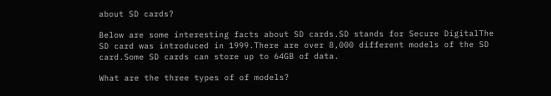about SD cards?

Below are some interesting facts about SD cards.SD stands for Secure DigitalThe SD card was introduced in 1999.There are over 8,000 different models of the SD card.Some SD cards can store up to 64GB of data.

What are the three types of of models?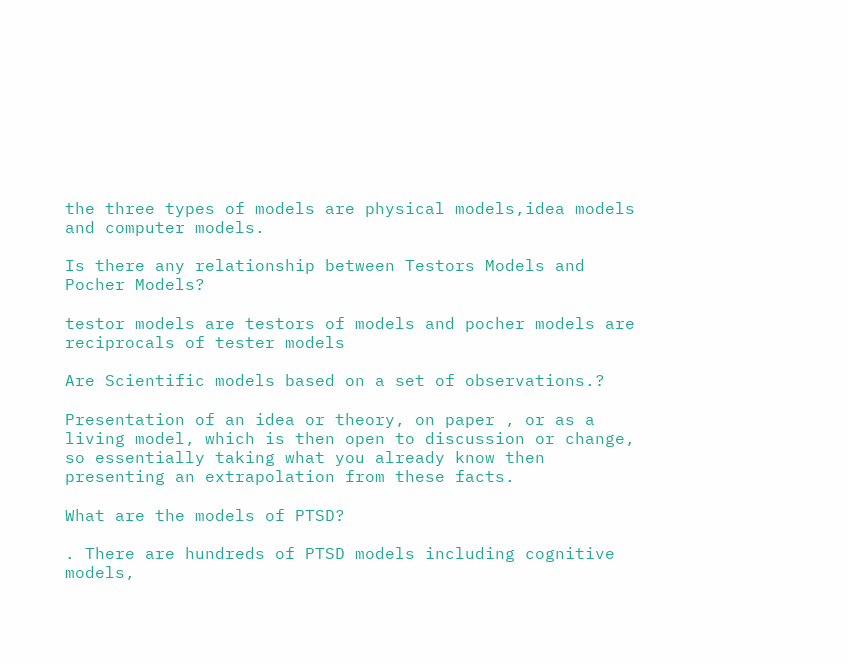the three types of models are physical models,idea models and computer models.

Is there any relationship between Testors Models and Pocher Models?

testor models are testors of models and pocher models are reciprocals of tester models

Are Scientific models based on a set of observations.?

Presentation of an idea or theory, on paper , or as a living model, which is then open to discussion or change, so essentially taking what you already know then presenting an extrapolation from these facts.

What are the models of PTSD?

. There are hundreds of PTSD models including cognitive models,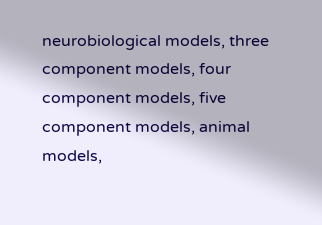neurobiological models, three component models, four component models, five component models, animal models,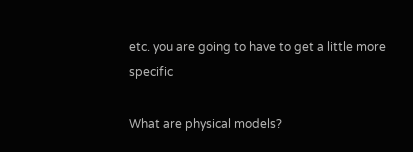etc. you are going to have to get a little more specific

What are physical models?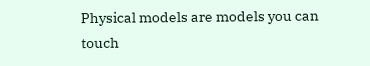Physical models are models you can touch